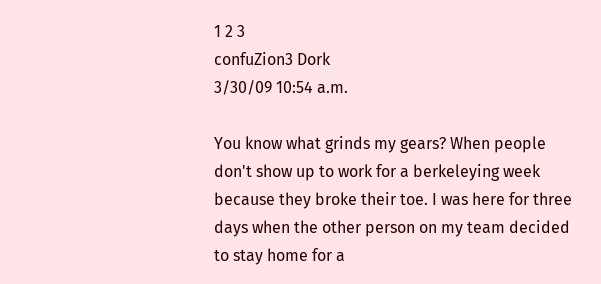1 2 3
confuZion3 Dork
3/30/09 10:54 a.m.

You know what grinds my gears? When people don't show up to work for a berkeleying week because they broke their toe. I was here for three days when the other person on my team decided to stay home for a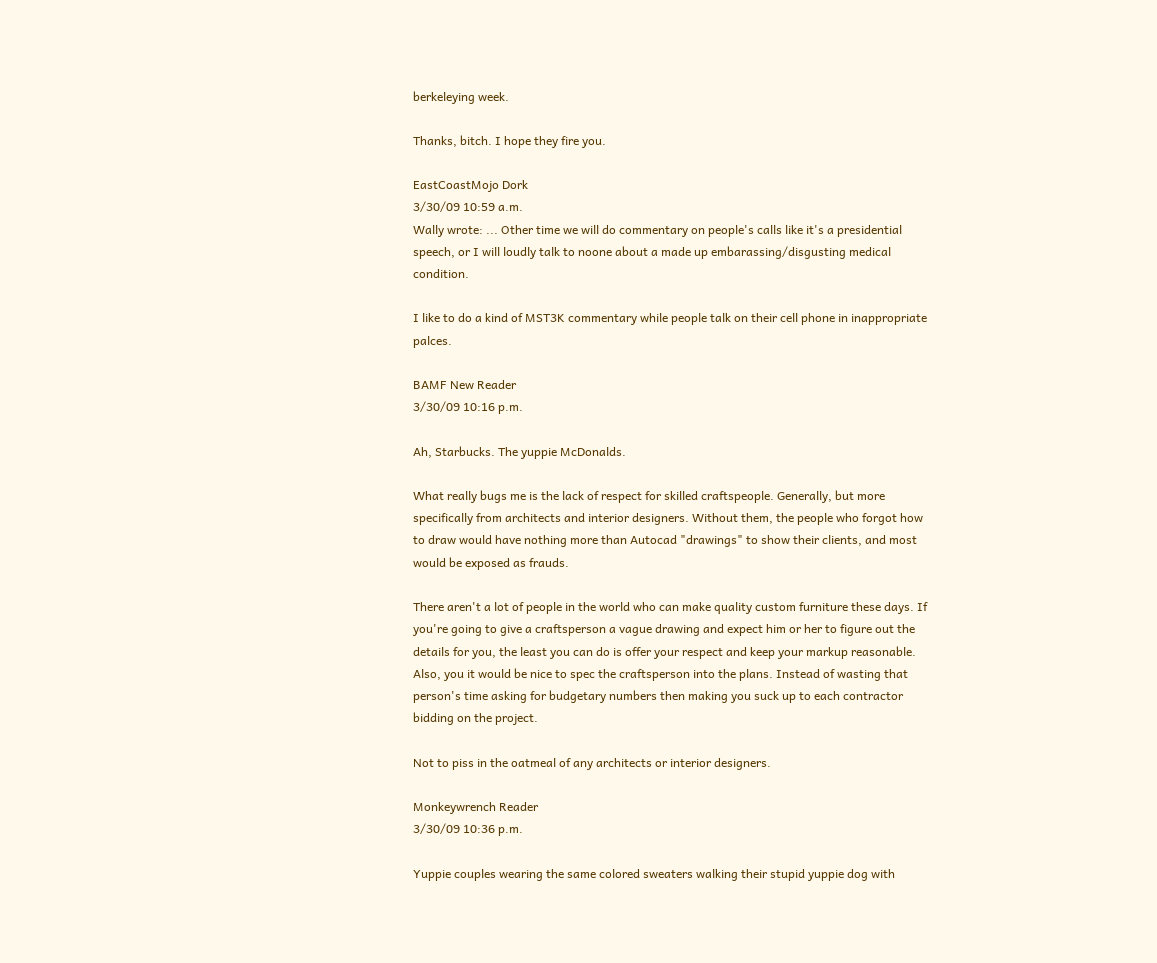berkeleying week.

Thanks, bitch. I hope they fire you.

EastCoastMojo Dork
3/30/09 10:59 a.m.
Wally wrote: ... Other time we will do commentary on people's calls like it's a presidential speech, or I will loudly talk to noone about a made up embarassing/disgusting medical condition.

I like to do a kind of MST3K commentary while people talk on their cell phone in inappropriate palces.

BAMF New Reader
3/30/09 10:16 p.m.

Ah, Starbucks. The yuppie McDonalds.

What really bugs me is the lack of respect for skilled craftspeople. Generally, but more specifically from architects and interior designers. Without them, the people who forgot how to draw would have nothing more than Autocad "drawings" to show their clients, and most would be exposed as frauds.

There aren't a lot of people in the world who can make quality custom furniture these days. If you're going to give a craftsperson a vague drawing and expect him or her to figure out the details for you, the least you can do is offer your respect and keep your markup reasonable. Also, you it would be nice to spec the craftsperson into the plans. Instead of wasting that person's time asking for budgetary numbers then making you suck up to each contractor bidding on the project.

Not to piss in the oatmeal of any architects or interior designers.

Monkeywrench Reader
3/30/09 10:36 p.m.

Yuppie couples wearing the same colored sweaters walking their stupid yuppie dog with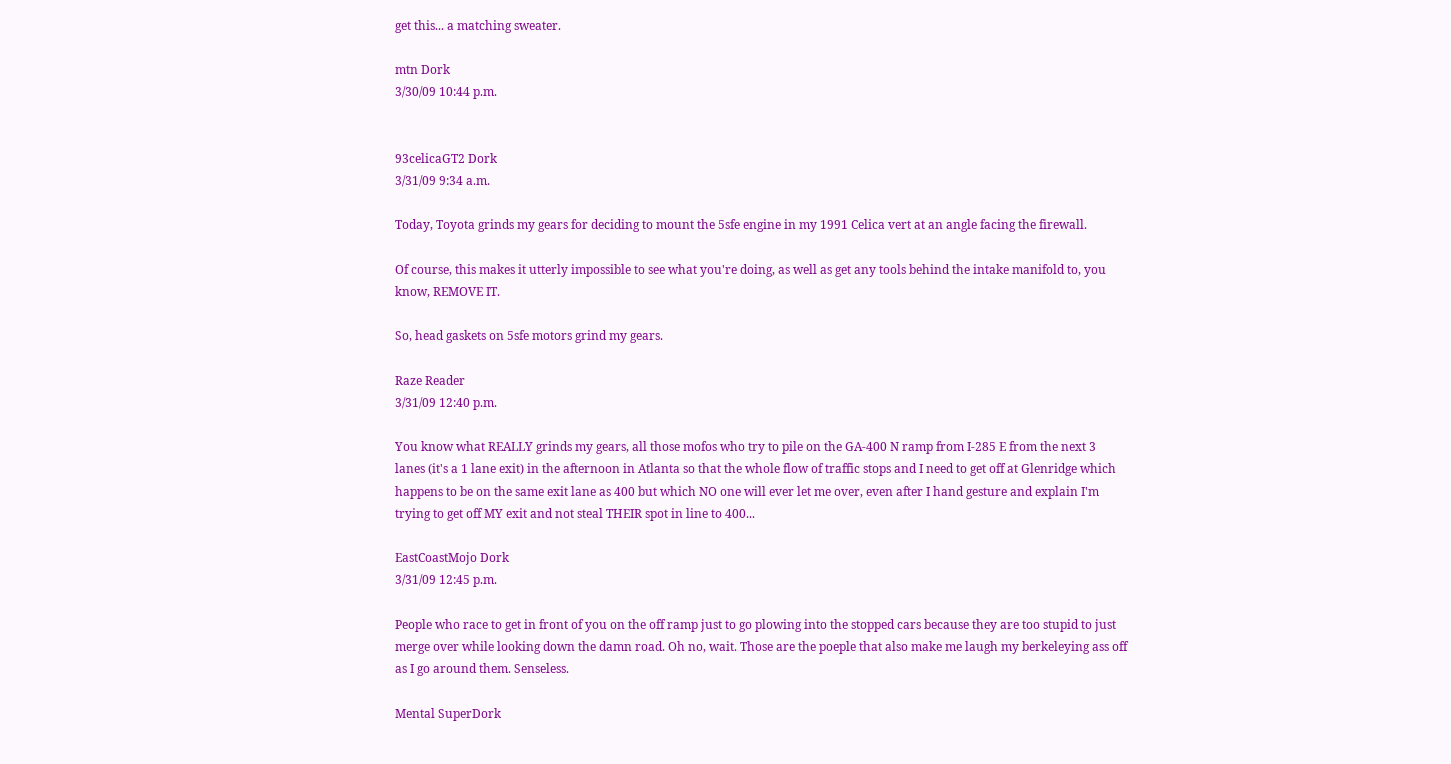get this... a matching sweater.

mtn Dork
3/30/09 10:44 p.m.


93celicaGT2 Dork
3/31/09 9:34 a.m.

Today, Toyota grinds my gears for deciding to mount the 5sfe engine in my 1991 Celica vert at an angle facing the firewall.

Of course, this makes it utterly impossible to see what you're doing, as well as get any tools behind the intake manifold to, you know, REMOVE IT.

So, head gaskets on 5sfe motors grind my gears.

Raze Reader
3/31/09 12:40 p.m.

You know what REALLY grinds my gears, all those mofos who try to pile on the GA-400 N ramp from I-285 E from the next 3 lanes (it's a 1 lane exit) in the afternoon in Atlanta so that the whole flow of traffic stops and I need to get off at Glenridge which happens to be on the same exit lane as 400 but which NO one will ever let me over, even after I hand gesture and explain I'm trying to get off MY exit and not steal THEIR spot in line to 400...

EastCoastMojo Dork
3/31/09 12:45 p.m.

People who race to get in front of you on the off ramp just to go plowing into the stopped cars because they are too stupid to just merge over while looking down the damn road. Oh no, wait. Those are the poeple that also make me laugh my berkeleying ass off as I go around them. Senseless.

Mental SuperDork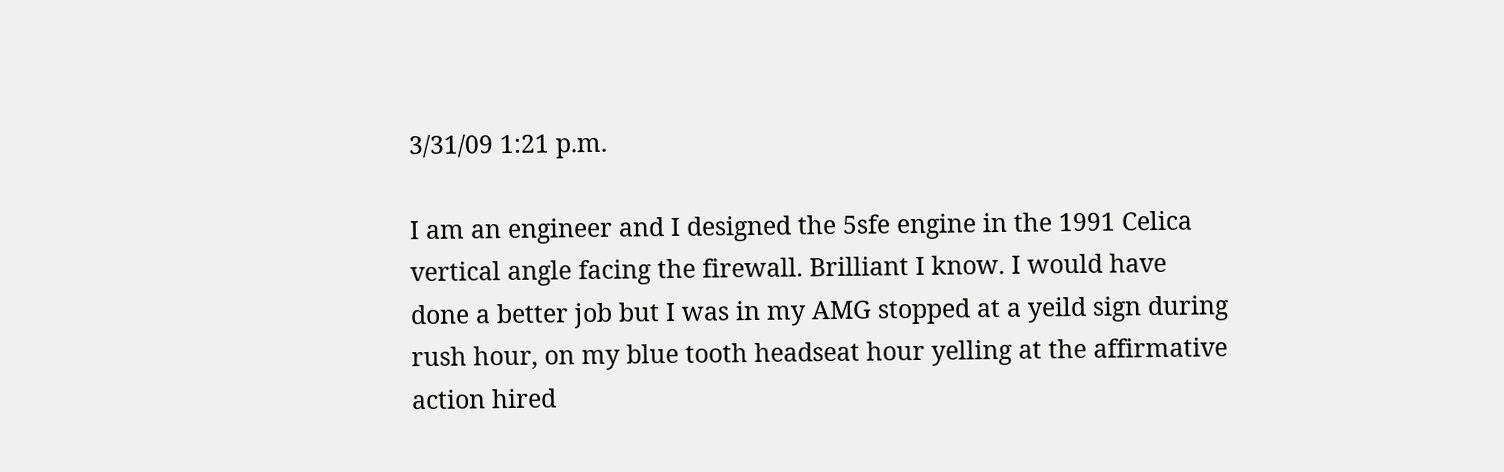3/31/09 1:21 p.m.

I am an engineer and I designed the 5sfe engine in the 1991 Celica vertical angle facing the firewall. Brilliant I know. I would have done a better job but I was in my AMG stopped at a yeild sign during rush hour, on my blue tooth headseat hour yelling at the affirmative action hired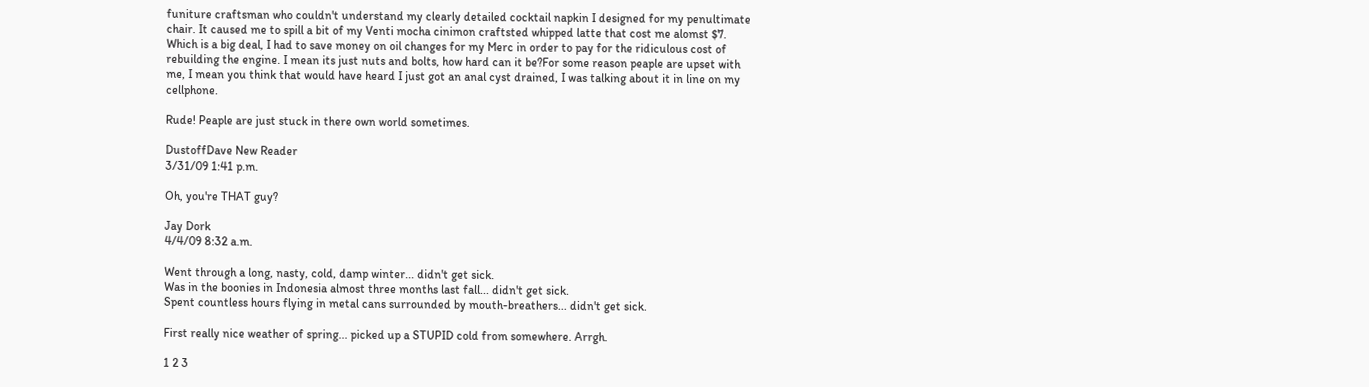funiture craftsman who couldn't understand my clearly detailed cocktail napkin I designed for my penultimate chair. It caused me to spill a bit of my Venti mocha cinimon craftsted whipped latte that cost me alomst $7. Which is a big deal, I had to save money on oil changes for my Merc in order to pay for the ridiculous cost of rebuilding the engine. I mean its just nuts and bolts, how hard can it be?For some reason peaple are upset with me, I mean you think that would have heard I just got an anal cyst drained, I was talking about it in line on my cellphone.

Rude! Peaple are just stuck in there own world sometimes.

DustoffDave New Reader
3/31/09 1:41 p.m.

Oh, you're THAT guy?

Jay Dork
4/4/09 8:32 a.m.

Went through a long, nasty, cold, damp winter... didn't get sick.
Was in the boonies in Indonesia almost three months last fall... didn't get sick.
Spent countless hours flying in metal cans surrounded by mouth-breathers... didn't get sick.

First really nice weather of spring... picked up a STUPID cold from somewhere. Arrgh.

1 2 3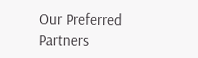Our Preferred Partners